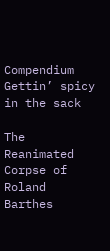Compendium  Gettin’ spicy in the sack

The Reanimated Corpse of Roland Barthes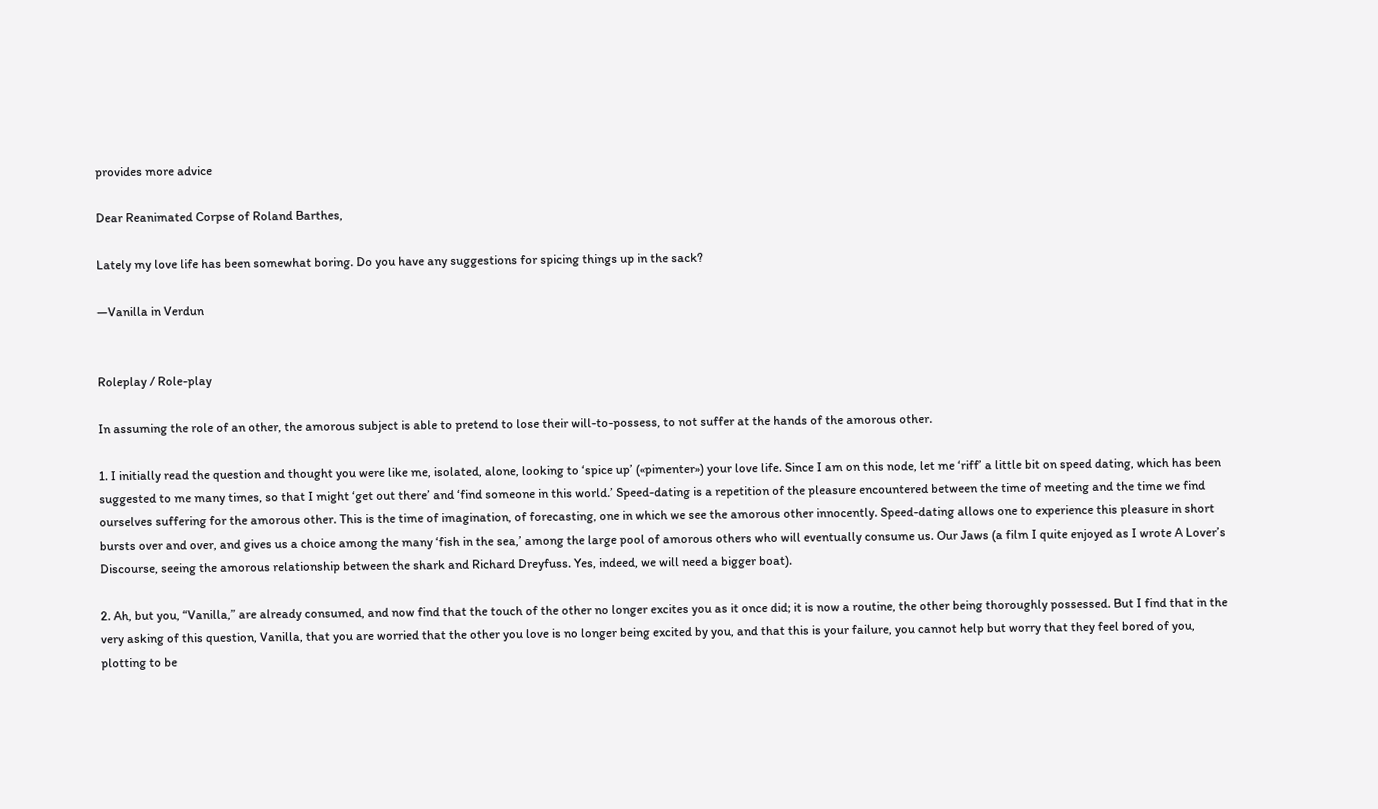provides more advice

Dear Reanimated Corpse of Roland Barthes,

Lately my love life has been somewhat boring. Do you have any suggestions for spicing things up in the sack?

—Vanilla in Verdun


Roleplay / Role-play

In assuming the role of an other, the amorous subject is able to pretend to lose their will-to-possess, to not suffer at the hands of the amorous other.

1. I initially read the question and thought you were like me, isolated, alone, looking to ‘spice up’ («pimenter») your love life. Since I am on this node, let me ‘riff’ a little bit on speed dating, which has been suggested to me many times, so that I might ‘get out there’ and ‘find someone in this world.’ Speed-dating is a repetition of the pleasure encountered between the time of meeting and the time we find ourselves suffering for the amorous other. This is the time of imagination, of forecasting, one in which we see the amorous other innocently. Speed-dating allows one to experience this pleasure in short bursts over and over, and gives us a choice among the many ‘fish in the sea,’ among the large pool of amorous others who will eventually consume us. Our Jaws (a film I quite enjoyed as I wrote A Lover’s Discourse, seeing the amorous relationship between the shark and Richard Dreyfuss. Yes, indeed, we will need a bigger boat).

2. Ah, but you, “Vanilla,” are already consumed, and now find that the touch of the other no longer excites you as it once did; it is now a routine, the other being thoroughly possessed. But I find that in the very asking of this question, Vanilla, that you are worried that the other you love is no longer being excited by you, and that this is your failure, you cannot help but worry that they feel bored of you, plotting to be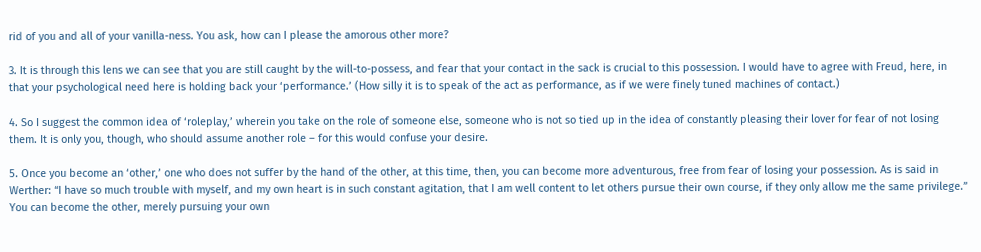rid of you and all of your vanilla-ness. You ask, how can I please the amorous other more?

3. It is through this lens we can see that you are still caught by the will-to-possess, and fear that your contact in the sack is crucial to this possession. I would have to agree with Freud, here, in that your psychological need here is holding back your ‘performance.’ (How silly it is to speak of the act as performance, as if we were finely tuned machines of contact.)

4. So I suggest the common idea of ‘roleplay,’ wherein you take on the role of someone else, someone who is not so tied up in the idea of constantly pleasing their lover for fear of not losing them. It is only you, though, who should assume another role – for this would confuse your desire.

5. Once you become an ‘other,’ one who does not suffer by the hand of the other, at this time, then, you can become more adventurous, free from fear of losing your possession. As is said in Werther: “I have so much trouble with myself, and my own heart is in such constant agitation, that I am well content to let others pursue their own course, if they only allow me the same privilege.” You can become the other, merely pursuing your own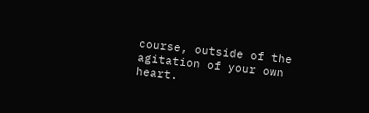course, outside of the agitation of your own heart.